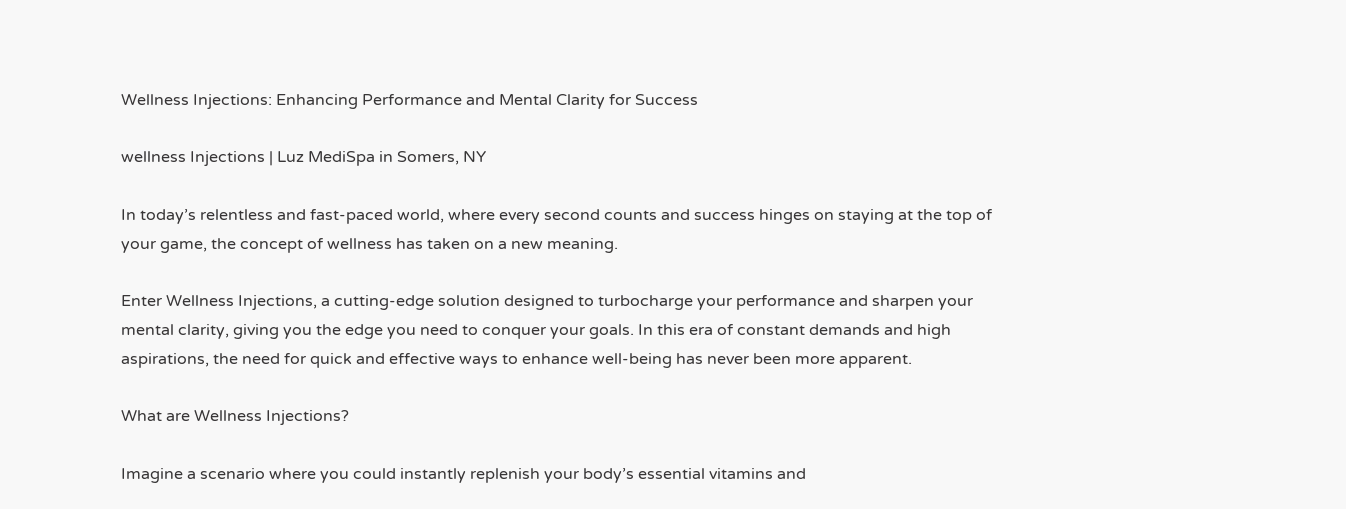Wellness Injections: Enhancing Performance and Mental Clarity for Success

wellness Injections | Luz MediSpa in Somers, NY

In today’s relentless and fast-paced world, where every second counts and success hinges on staying at the top of your game, the concept of wellness has taken on a new meaning.

Enter Wellness Injections, a cutting-edge solution designed to turbocharge your performance and sharpen your mental clarity, giving you the edge you need to conquer your goals. In this era of constant demands and high aspirations, the need for quick and effective ways to enhance well-being has never been more apparent.

What are Wellness Injections?

Imagine a scenario where you could instantly replenish your body’s essential vitamins and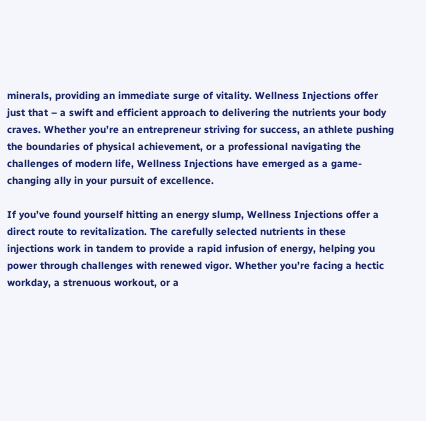minerals, providing an immediate surge of vitality. Wellness Injections offer just that – a swift and efficient approach to delivering the nutrients your body craves. Whether you’re an entrepreneur striving for success, an athlete pushing the boundaries of physical achievement, or a professional navigating the challenges of modern life, Wellness Injections have emerged as a game-changing ally in your pursuit of excellence.

If you’ve found yourself hitting an energy slump, Wellness Injections offer a direct route to revitalization. The carefully selected nutrients in these injections work in tandem to provide a rapid infusion of energy, helping you power through challenges with renewed vigor. Whether you’re facing a hectic workday, a strenuous workout, or a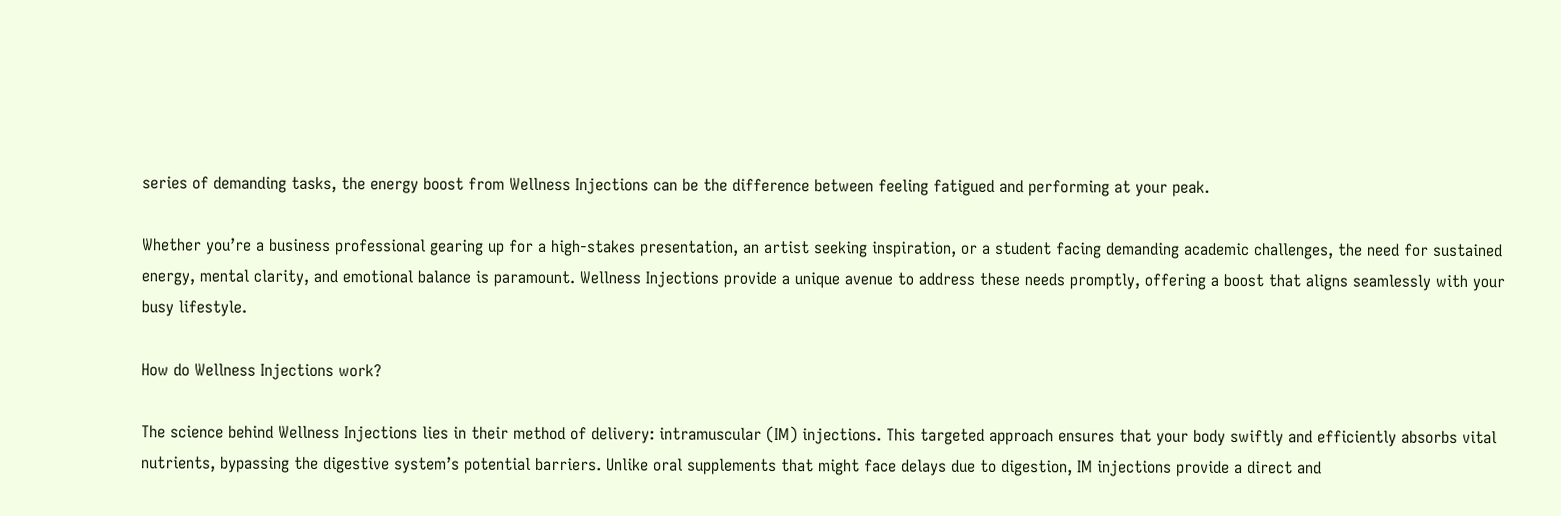series of demanding tasks, the energy boost from Wellness Injections can be the difference between feeling fatigued and performing at your peak.

Whether you’re a business professional gearing up for a high-stakes presentation, an artist seeking inspiration, or a student facing demanding academic challenges, the need for sustained energy, mental clarity, and emotional balance is paramount. Wellness Injections provide a unique avenue to address these needs promptly, offering a boost that aligns seamlessly with your busy lifestyle.

How do Wellness Injections work?

The science behind Wellness Injections lies in their method of delivery: intramuscular (IM) injections. This targeted approach ensures that your body swiftly and efficiently absorbs vital nutrients, bypassing the digestive system’s potential barriers. Unlike oral supplements that might face delays due to digestion, IM injections provide a direct and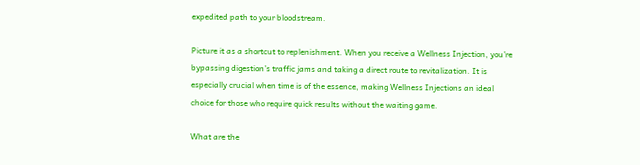expedited path to your bloodstream.

Picture it as a shortcut to replenishment. When you receive a Wellness Injection, you’re bypassing digestion’s traffic jams and taking a direct route to revitalization. It is especially crucial when time is of the essence, making Wellness Injections an ideal choice for those who require quick results without the waiting game.

What are the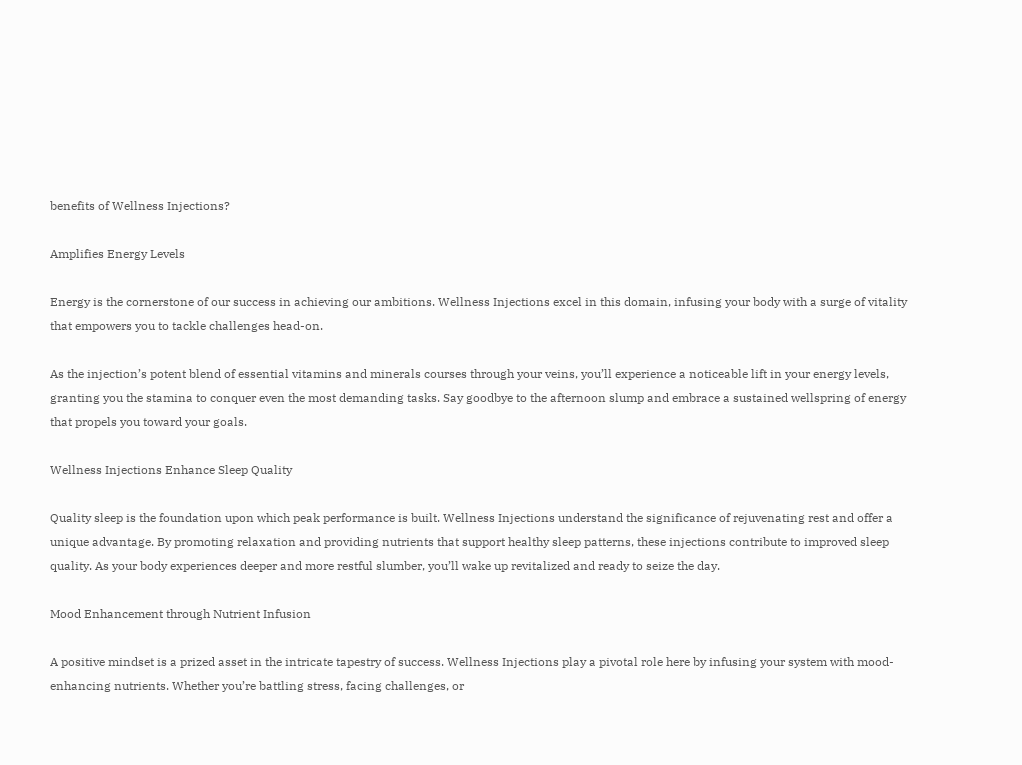benefits of Wellness Injections?

Amplifies Energy Levels

Energy is the cornerstone of our success in achieving our ambitions. Wellness Injections excel in this domain, infusing your body with a surge of vitality that empowers you to tackle challenges head-on.

As the injection’s potent blend of essential vitamins and minerals courses through your veins, you’ll experience a noticeable lift in your energy levels, granting you the stamina to conquer even the most demanding tasks. Say goodbye to the afternoon slump and embrace a sustained wellspring of energy that propels you toward your goals.

Wellness Injections Enhance Sleep Quality

Quality sleep is the foundation upon which peak performance is built. Wellness Injections understand the significance of rejuvenating rest and offer a unique advantage. By promoting relaxation and providing nutrients that support healthy sleep patterns, these injections contribute to improved sleep quality. As your body experiences deeper and more restful slumber, you’ll wake up revitalized and ready to seize the day.

Mood Enhancement through Nutrient Infusion

A positive mindset is a prized asset in the intricate tapestry of success. Wellness Injections play a pivotal role here by infusing your system with mood-enhancing nutrients. Whether you’re battling stress, facing challenges, or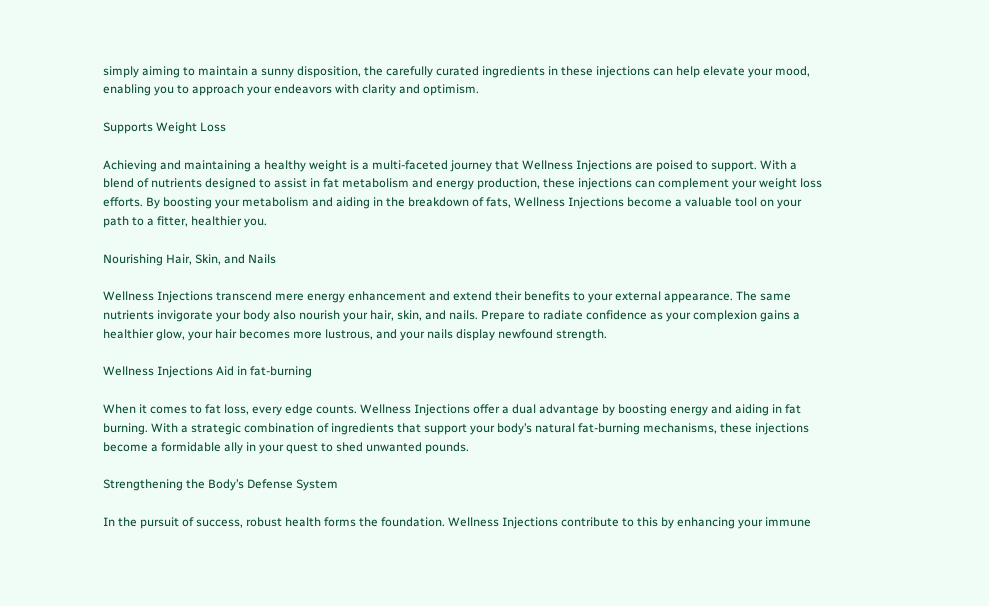simply aiming to maintain a sunny disposition, the carefully curated ingredients in these injections can help elevate your mood, enabling you to approach your endeavors with clarity and optimism.

Supports Weight Loss

Achieving and maintaining a healthy weight is a multi-faceted journey that Wellness Injections are poised to support. With a blend of nutrients designed to assist in fat metabolism and energy production, these injections can complement your weight loss efforts. By boosting your metabolism and aiding in the breakdown of fats, Wellness Injections become a valuable tool on your path to a fitter, healthier you.

Nourishing Hair, Skin, and Nails

Wellness Injections transcend mere energy enhancement and extend their benefits to your external appearance. The same nutrients invigorate your body also nourish your hair, skin, and nails. Prepare to radiate confidence as your complexion gains a healthier glow, your hair becomes more lustrous, and your nails display newfound strength.

Wellness Injections Aid in fat-burning

When it comes to fat loss, every edge counts. Wellness Injections offer a dual advantage by boosting energy and aiding in fat burning. With a strategic combination of ingredients that support your body’s natural fat-burning mechanisms, these injections become a formidable ally in your quest to shed unwanted pounds.

Strengthening the Body’s Defense System

In the pursuit of success, robust health forms the foundation. Wellness Injections contribute to this by enhancing your immune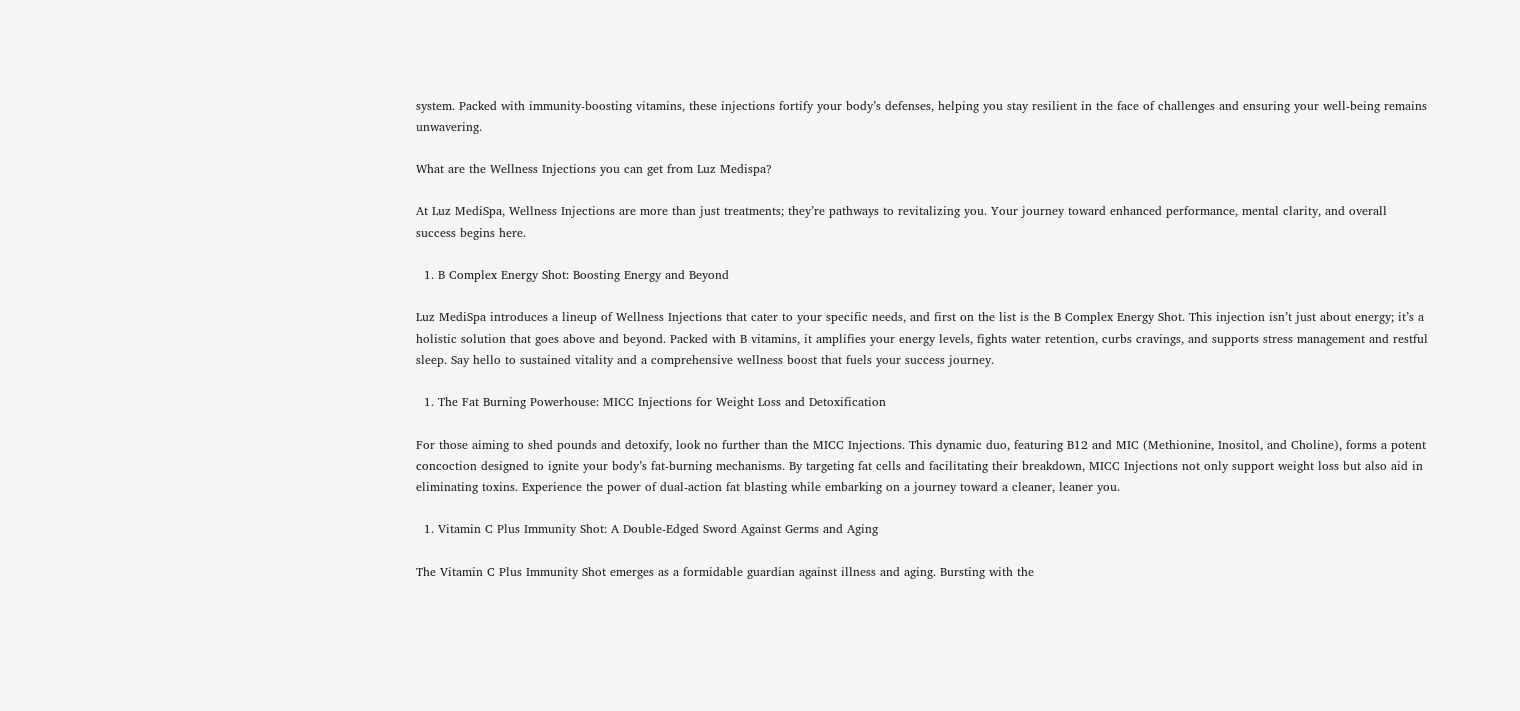system. Packed with immunity-boosting vitamins, these injections fortify your body’s defenses, helping you stay resilient in the face of challenges and ensuring your well-being remains unwavering.

What are the Wellness Injections you can get from Luz Medispa?

At Luz MediSpa, Wellness Injections are more than just treatments; they’re pathways to revitalizing you. Your journey toward enhanced performance, mental clarity, and overall success begins here.

  1. B Complex Energy Shot: Boosting Energy and Beyond

Luz MediSpa introduces a lineup of Wellness Injections that cater to your specific needs, and first on the list is the B Complex Energy Shot. This injection isn’t just about energy; it’s a holistic solution that goes above and beyond. Packed with B vitamins, it amplifies your energy levels, fights water retention, curbs cravings, and supports stress management and restful sleep. Say hello to sustained vitality and a comprehensive wellness boost that fuels your success journey.

  1. The Fat Burning Powerhouse: MICC Injections for Weight Loss and Detoxification

For those aiming to shed pounds and detoxify, look no further than the MICC Injections. This dynamic duo, featuring B12 and MIC (Methionine, Inositol, and Choline), forms a potent concoction designed to ignite your body’s fat-burning mechanisms. By targeting fat cells and facilitating their breakdown, MICC Injections not only support weight loss but also aid in eliminating toxins. Experience the power of dual-action fat blasting while embarking on a journey toward a cleaner, leaner you.

  1. Vitamin C Plus Immunity Shot: A Double-Edged Sword Against Germs and Aging

The Vitamin C Plus Immunity Shot emerges as a formidable guardian against illness and aging. Bursting with the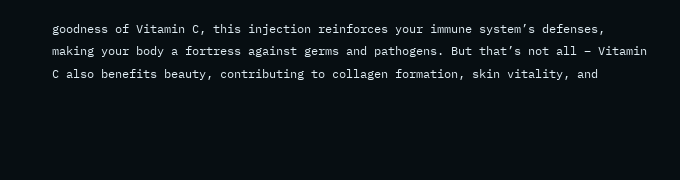goodness of Vitamin C, this injection reinforces your immune system’s defenses, making your body a fortress against germs and pathogens. But that’s not all – Vitamin C also benefits beauty, contributing to collagen formation, skin vitality, and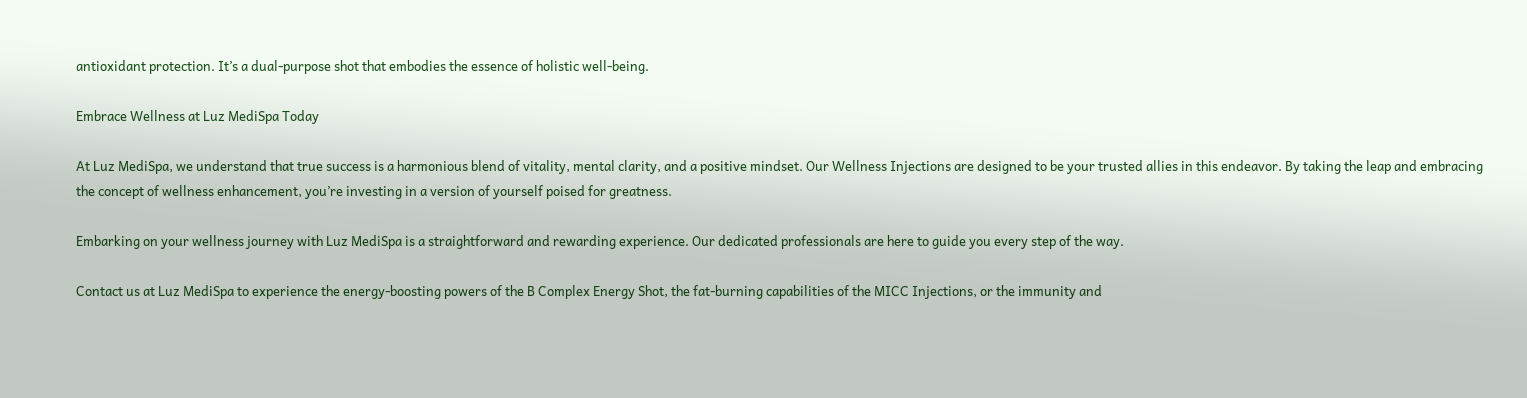antioxidant protection. It’s a dual-purpose shot that embodies the essence of holistic well-being.

Embrace Wellness at Luz MediSpa Today

At Luz MediSpa, we understand that true success is a harmonious blend of vitality, mental clarity, and a positive mindset. Our Wellness Injections are designed to be your trusted allies in this endeavor. By taking the leap and embracing the concept of wellness enhancement, you’re investing in a version of yourself poised for greatness.

Embarking on your wellness journey with Luz MediSpa is a straightforward and rewarding experience. Our dedicated professionals are here to guide you every step of the way.

Contact us at Luz MediSpa to experience the energy-boosting powers of the B Complex Energy Shot, the fat-burning capabilities of the MICC Injections, or the immunity and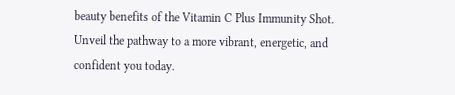beauty benefits of the Vitamin C Plus Immunity Shot. Unveil the pathway to a more vibrant, energetic, and confident you today.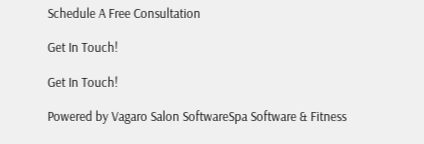Schedule A Free Consultation

Get In Touch!

Get In Touch!

Powered by Vagaro Salon SoftwareSpa Software & Fitness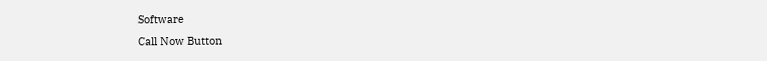Software
Call Now Button